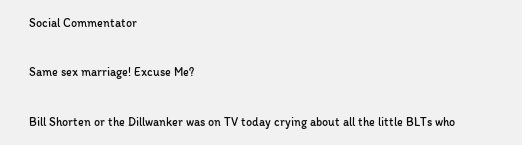Social Commentator

Same sex marriage! Excuse Me?

Bill Shorten or the Dillwanker was on TV today crying about all the little BLTs who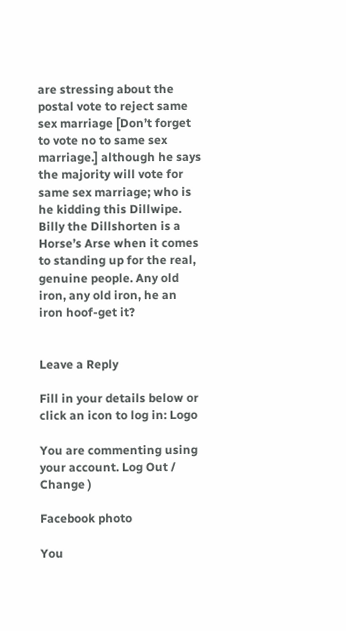are stressing about the postal vote to reject same sex marriage [Don’t forget to vote no to same sex marriage.] although he says the majority will vote for same sex marriage; who is he kidding this Dillwipe. Billy the Dillshorten is a Horse’s Arse when it comes to standing up for the real, genuine people. Any old iron, any old iron, he an iron hoof-get it?


Leave a Reply

Fill in your details below or click an icon to log in: Logo

You are commenting using your account. Log Out /  Change )

Facebook photo

You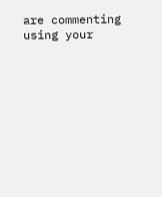are commenting using your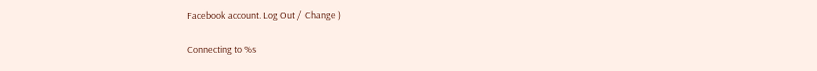Facebook account. Log Out /  Change )

Connecting to %s